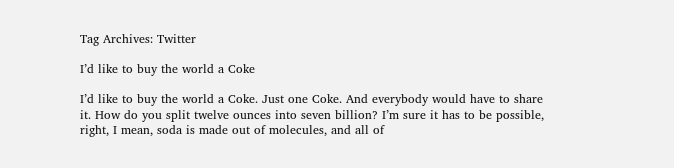Tag Archives: Twitter

I’d like to buy the world a Coke

I’d like to buy the world a Coke. Just one Coke. And everybody would have to share it. How do you split twelve ounces into seven billion? I’m sure it has to be possible, right, I mean, soda is made out of molecules, and all of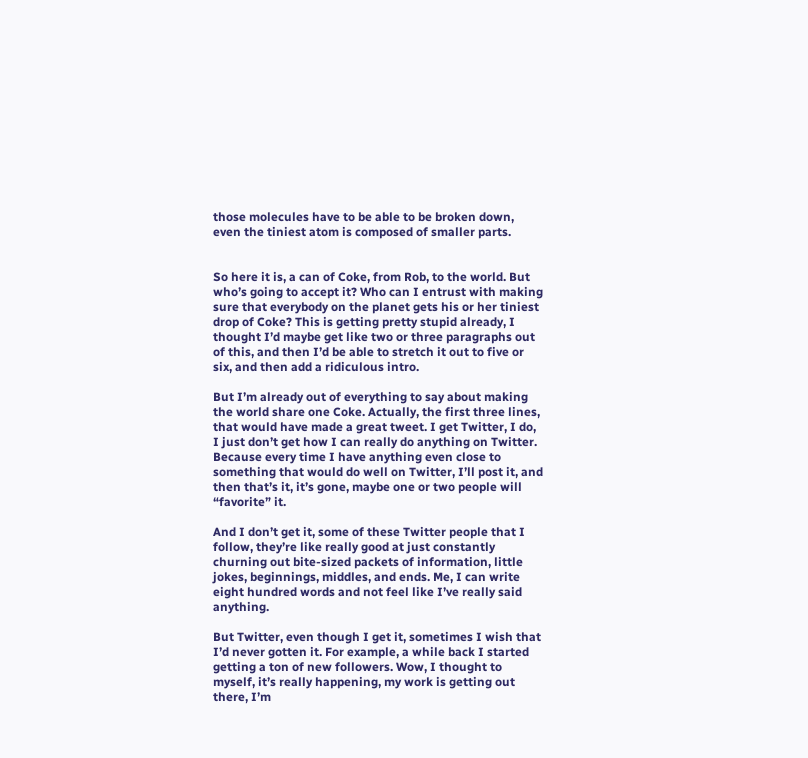those molecules have to be able to be broken down, even the tiniest atom is composed of smaller parts.


So here it is, a can of Coke, from Rob, to the world. But who’s going to accept it? Who can I entrust with making sure that everybody on the planet gets his or her tiniest drop of Coke? This is getting pretty stupid already, I thought I’d maybe get like two or three paragraphs out of this, and then I’d be able to stretch it out to five or six, and then add a ridiculous intro.

But I’m already out of everything to say about making the world share one Coke. Actually, the first three lines, that would have made a great tweet. I get Twitter, I do, I just don’t get how I can really do anything on Twitter. Because every time I have anything even close to something that would do well on Twitter, I’ll post it, and then that’s it, it’s gone, maybe one or two people will “favorite” it.

And I don’t get it, some of these Twitter people that I follow, they’re like really good at just constantly churning out bite-sized packets of information, little jokes, beginnings, middles, and ends. Me, I can write eight hundred words and not feel like I’ve really said anything.

But Twitter, even though I get it, sometimes I wish that I’d never gotten it. For example, a while back I started getting a ton of new followers. Wow, I thought to myself, it’s really happening, my work is getting out there, I’m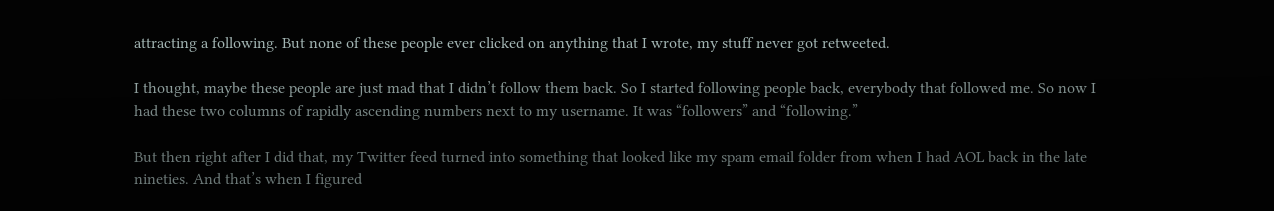attracting a following. But none of these people ever clicked on anything that I wrote, my stuff never got retweeted.

I thought, maybe these people are just mad that I didn’t follow them back. So I started following people back, everybody that followed me. So now I had these two columns of rapidly ascending numbers next to my username. It was “followers” and “following.”

But then right after I did that, my Twitter feed turned into something that looked like my spam email folder from when I had AOL back in the late nineties. And that’s when I figured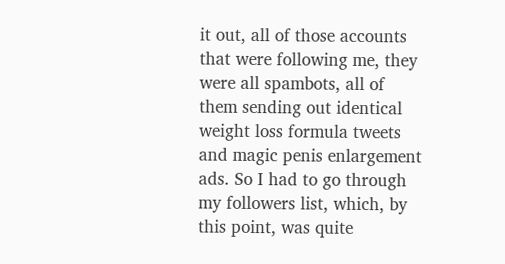it out, all of those accounts that were following me, they were all spambots, all of them sending out identical weight loss formula tweets and magic penis enlargement ads. So I had to go through my followers list, which, by this point, was quite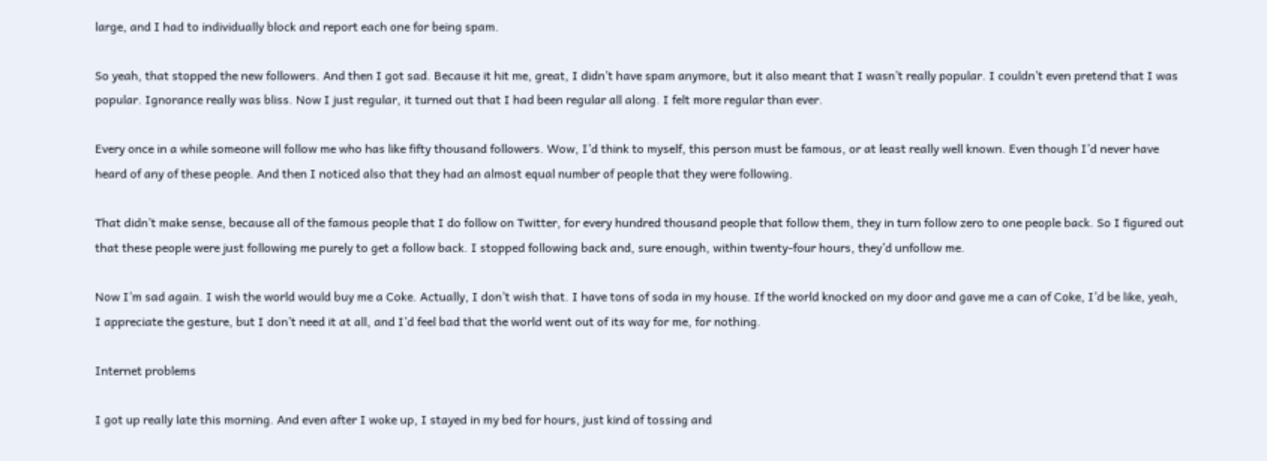large, and I had to individually block and report each one for being spam.

So yeah, that stopped the new followers. And then I got sad. Because it hit me, great, I didn’t have spam anymore, but it also meant that I wasn’t really popular. I couldn’t even pretend that I was popular. Ignorance really was bliss. Now I just regular, it turned out that I had been regular all along. I felt more regular than ever.

Every once in a while someone will follow me who has like fifty thousand followers. Wow, I’d think to myself, this person must be famous, or at least really well known. Even though I’d never have heard of any of these people. And then I noticed also that they had an almost equal number of people that they were following.

That didn’t make sense, because all of the famous people that I do follow on Twitter, for every hundred thousand people that follow them, they in turn follow zero to one people back. So I figured out that these people were just following me purely to get a follow back. I stopped following back and, sure enough, within twenty-four hours, they’d unfollow me.

Now I’m sad again. I wish the world would buy me a Coke. Actually, I don’t wish that. I have tons of soda in my house. If the world knocked on my door and gave me a can of Coke, I’d be like, yeah, I appreciate the gesture, but I don’t need it at all, and I’d feel bad that the world went out of its way for me, for nothing.

Internet problems

I got up really late this morning. And even after I woke up, I stayed in my bed for hours, just kind of tossing and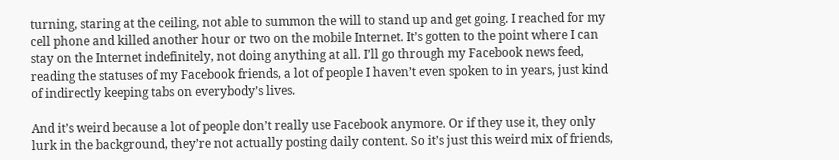turning, staring at the ceiling, not able to summon the will to stand up and get going. I reached for my cell phone and killed another hour or two on the mobile Internet. It’s gotten to the point where I can stay on the Internet indefinitely, not doing anything at all. I’ll go through my Facebook news feed, reading the statuses of my Facebook friends, a lot of people I haven’t even spoken to in years, just kind of indirectly keeping tabs on everybody’s lives.

And it’s weird because a lot of people don’t really use Facebook anymore. Or if they use it, they only lurk in the background, they’re not actually posting daily content. So it’s just this weird mix of friends,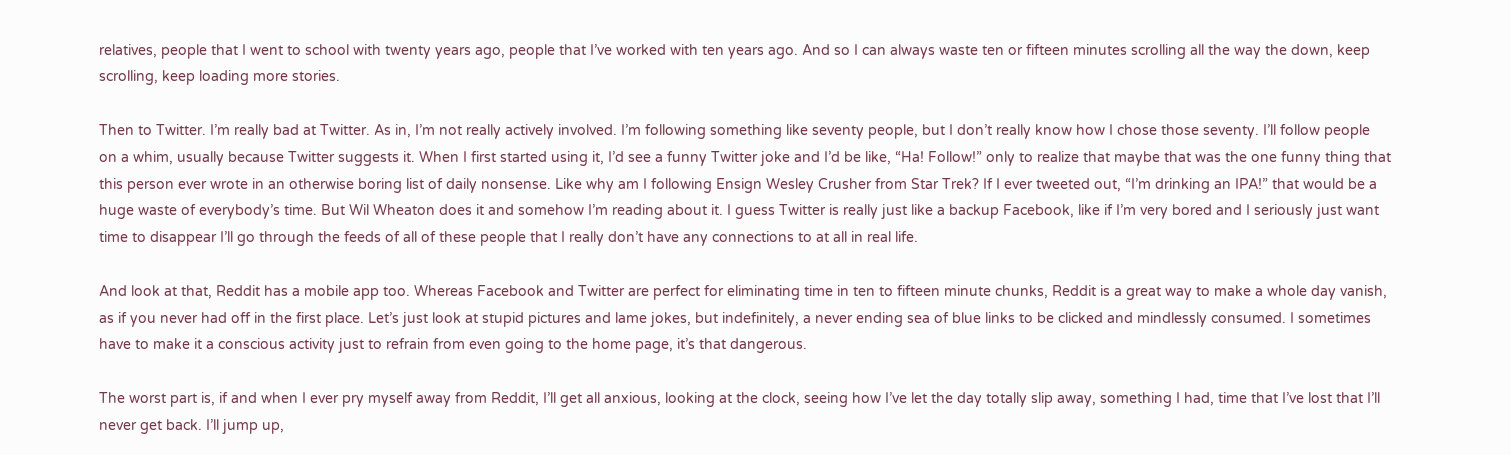relatives, people that I went to school with twenty years ago, people that I’ve worked with ten years ago. And so I can always waste ten or fifteen minutes scrolling all the way the down, keep scrolling, keep loading more stories.

Then to Twitter. I’m really bad at Twitter. As in, I’m not really actively involved. I’m following something like seventy people, but I don’t really know how I chose those seventy. I’ll follow people on a whim, usually because Twitter suggests it. When I first started using it, I’d see a funny Twitter joke and I’d be like, “Ha! Follow!” only to realize that maybe that was the one funny thing that this person ever wrote in an otherwise boring list of daily nonsense. Like why am I following Ensign Wesley Crusher from Star Trek? If I ever tweeted out, “I’m drinking an IPA!” that would be a huge waste of everybody’s time. But Wil Wheaton does it and somehow I’m reading about it. I guess Twitter is really just like a backup Facebook, like if I’m very bored and I seriously just want time to disappear I’ll go through the feeds of all of these people that I really don’t have any connections to at all in real life.

And look at that, Reddit has a mobile app too. Whereas Facebook and Twitter are perfect for eliminating time in ten to fifteen minute chunks, Reddit is a great way to make a whole day vanish, as if you never had off in the first place. Let’s just look at stupid pictures and lame jokes, but indefinitely, a never ending sea of blue links to be clicked and mindlessly consumed. I sometimes have to make it a conscious activity just to refrain from even going to the home page, it’s that dangerous.

The worst part is, if and when I ever pry myself away from Reddit, I’ll get all anxious, looking at the clock, seeing how I’ve let the day totally slip away, something I had, time that I’ve lost that I’ll never get back. I’ll jump up,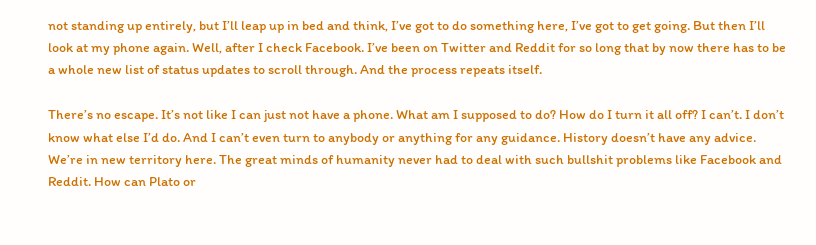not standing up entirely, but I’ll leap up in bed and think, I’ve got to do something here, I’ve got to get going. But then I’ll look at my phone again. Well, after I check Facebook. I’ve been on Twitter and Reddit for so long that by now there has to be a whole new list of status updates to scroll through. And the process repeats itself.

There’s no escape. It’s not like I can just not have a phone. What am I supposed to do? How do I turn it all off? I can’t. I don’t know what else I’d do. And I can’t even turn to anybody or anything for any guidance. History doesn’t have any advice. We’re in new territory here. The great minds of humanity never had to deal with such bullshit problems like Facebook and Reddit. How can Plato or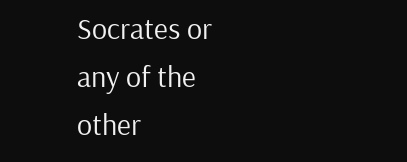Socrates or any of the other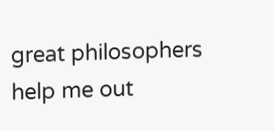great philosophers help me out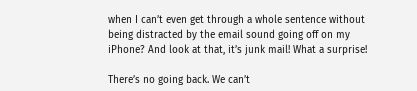when I can’t even get through a whole sentence without being distracted by the email sound going off on my iPhone? And look at that, it’s junk mail! What a surprise!

There’s no going back. We can’t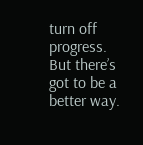turn off progress. But there’s got to be a better way.